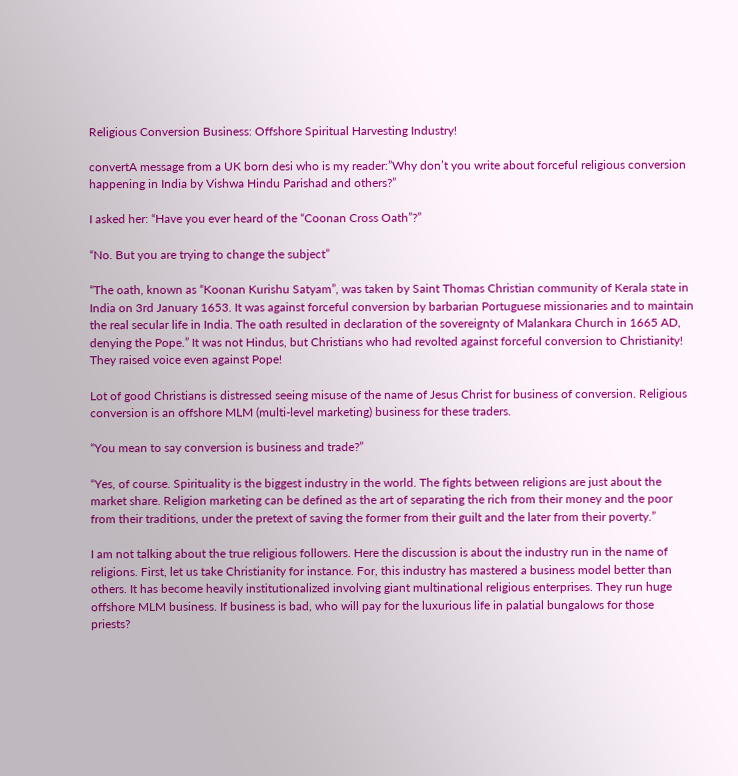Religious Conversion Business: Offshore Spiritual Harvesting Industry!

convertA message from a UK born desi who is my reader:”Why don’t you write about forceful religious conversion happening in India by Vishwa Hindu Parishad and others?”

I asked her: “Have you ever heard of the “Coonan Cross Oath”?”

“No. But you are trying to change the subject”

“The oath, known as “Koonan Kurishu Satyam”, was taken by Saint Thomas Christian community of Kerala state in India on 3rd January 1653. It was against forceful conversion by barbarian Portuguese missionaries and to maintain the real secular life in India. The oath resulted in declaration of the sovereignty of Malankara Church in 1665 AD, denying the Pope.” It was not Hindus, but Christians who had revolted against forceful conversion to Christianity! They raised voice even against Pope!

Lot of good Christians is distressed seeing misuse of the name of Jesus Christ for business of conversion. Religious conversion is an offshore MLM (multi-level marketing) business for these traders.

“You mean to say conversion is business and trade?”

“Yes, of course. Spirituality is the biggest industry in the world. The fights between religions are just about the market share. Religion marketing can be defined as the art of separating the rich from their money and the poor from their traditions, under the pretext of saving the former from their guilt and the later from their poverty.”

I am not talking about the true religious followers. Here the discussion is about the industry run in the name of religions. First, let us take Christianity for instance. For, this industry has mastered a business model better than others. It has become heavily institutionalized involving giant multinational religious enterprises. They run huge offshore MLM business. If business is bad, who will pay for the luxurious life in palatial bungalows for those priests?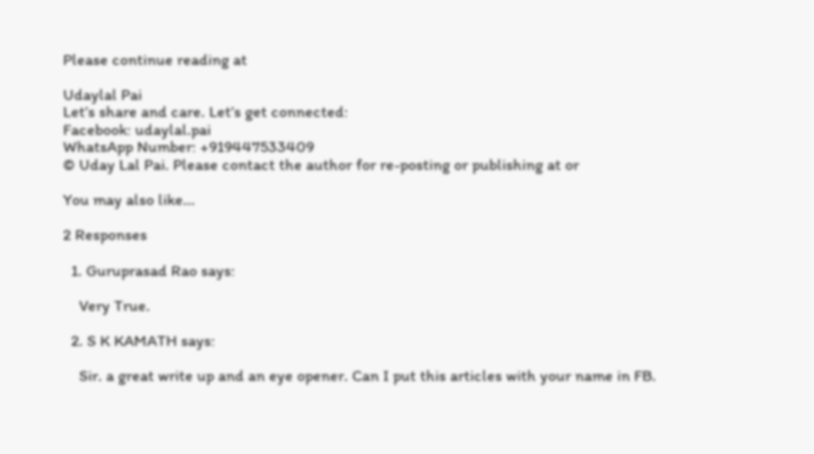Please continue reading at

Udaylal Pai
Let’s share and care. Let’s get connected:
Facebook: udaylal.pai
WhatsApp Number: +919447533409
© Uday Lal Pai. Please contact the author for re-posting or publishing at or

You may also like...

2 Responses

  1. Guruprasad Rao says:

    Very True.

  2. S K KAMATH says:

    Sir. a great write up and an eye opener. Can I put this articles with your name in FB.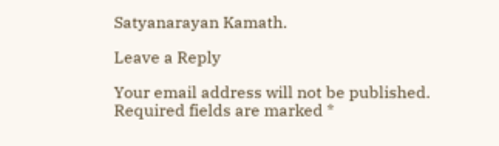Satyanarayan Kamath.

Leave a Reply

Your email address will not be published. Required fields are marked *